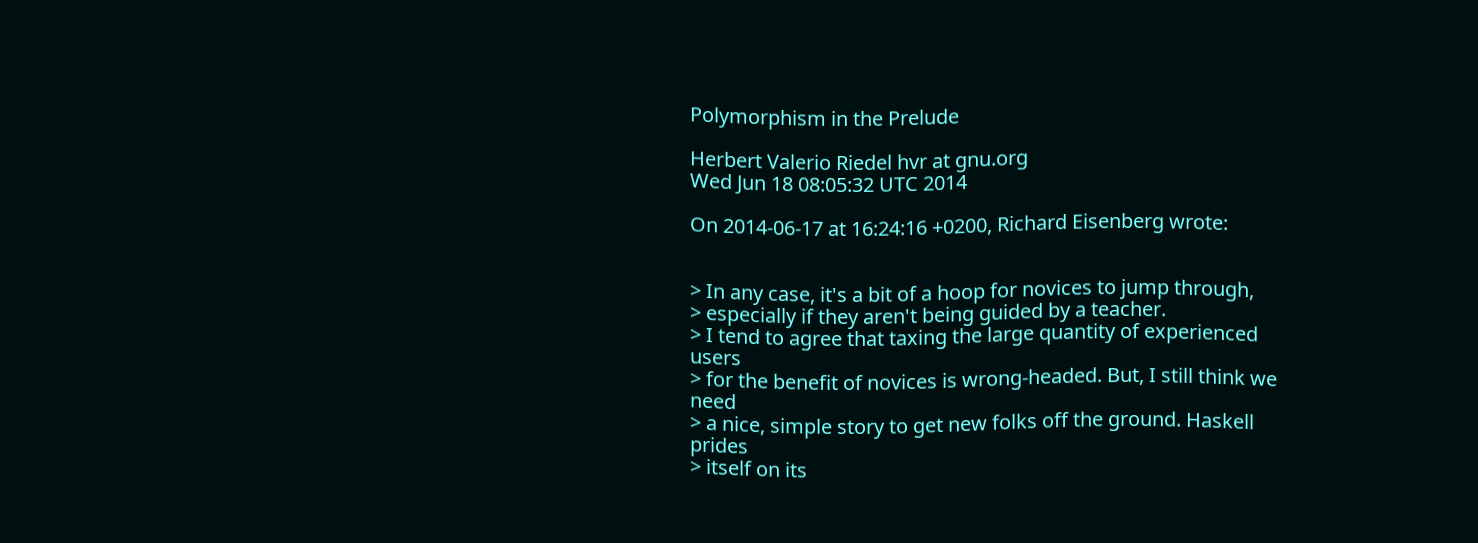Polymorphism in the Prelude

Herbert Valerio Riedel hvr at gnu.org
Wed Jun 18 08:05:32 UTC 2014

On 2014-06-17 at 16:24:16 +0200, Richard Eisenberg wrote:


> In any case, it's a bit of a hoop for novices to jump through,
> especially if they aren't being guided by a teacher.
> I tend to agree that taxing the large quantity of experienced users
> for the benefit of novices is wrong-headed. But, I still think we need
> a nice, simple story to get new folks off the ground. Haskell prides
> itself on its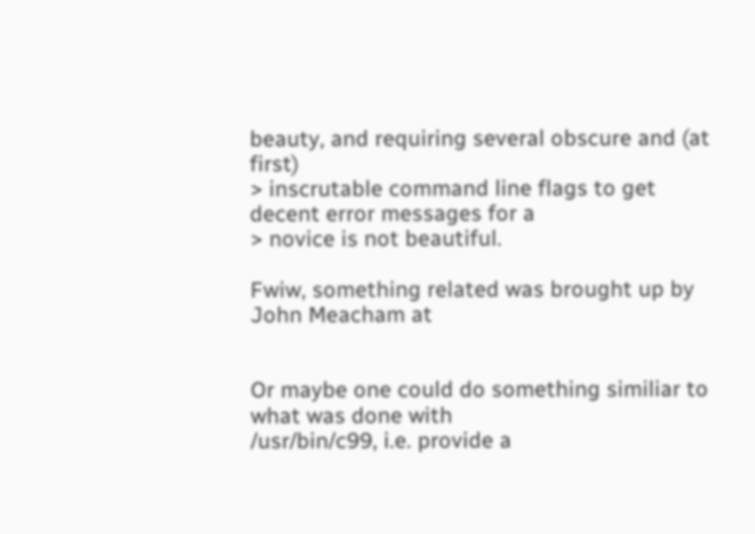beauty, and requiring several obscure and (at first)
> inscrutable command line flags to get decent error messages for a
> novice is not beautiful.

Fwiw, something related was brought up by John Meacham at


Or maybe one could do something similiar to what was done with
/usr/bin/c99, i.e. provide a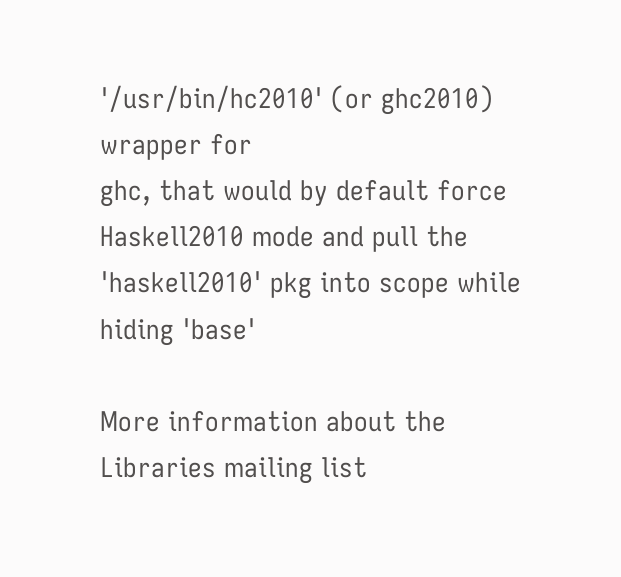'/usr/bin/hc2010' (or ghc2010) wrapper for
ghc, that would by default force Haskell2010 mode and pull the
'haskell2010' pkg into scope while hiding 'base'

More information about the Libraries mailing list